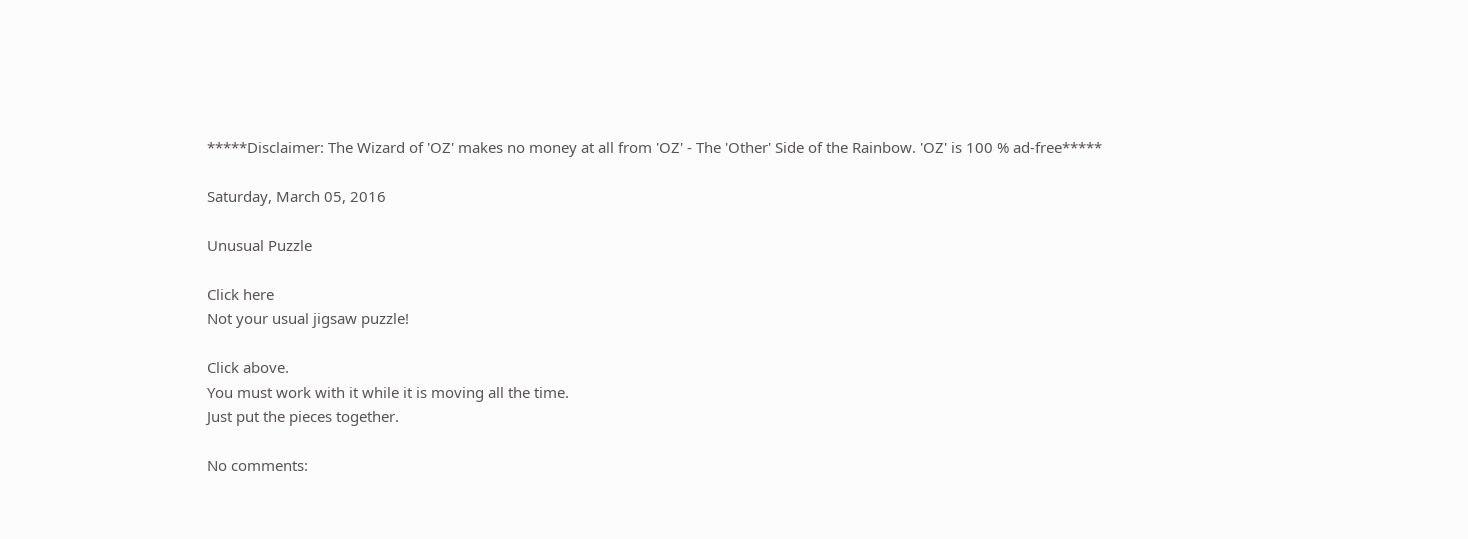*****Disclaimer: The Wizard of 'OZ' makes no money at all from 'OZ' - The 'Other' Side of the Rainbow. 'OZ' is 100 % ad-free*****

Saturday, March 05, 2016

Unusual Puzzle

Click here
Not your usual jigsaw puzzle!

Click above.
You must work with it while it is moving all the time.
Just put the pieces together.

No comments: